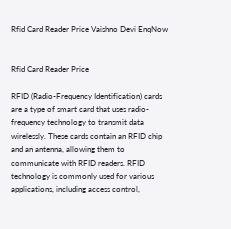Rfid Card Reader Price Vaishno Devi EnqNow


Rfid Card Reader Price

RFID (Radio-Frequency Identification) cards are a type of smart card that uses radio-frequency technology to transmit data wirelessly. These cards contain an RFID chip and an antenna, allowing them to communicate with RFID readers. RFID technology is commonly used for various applications, including access control,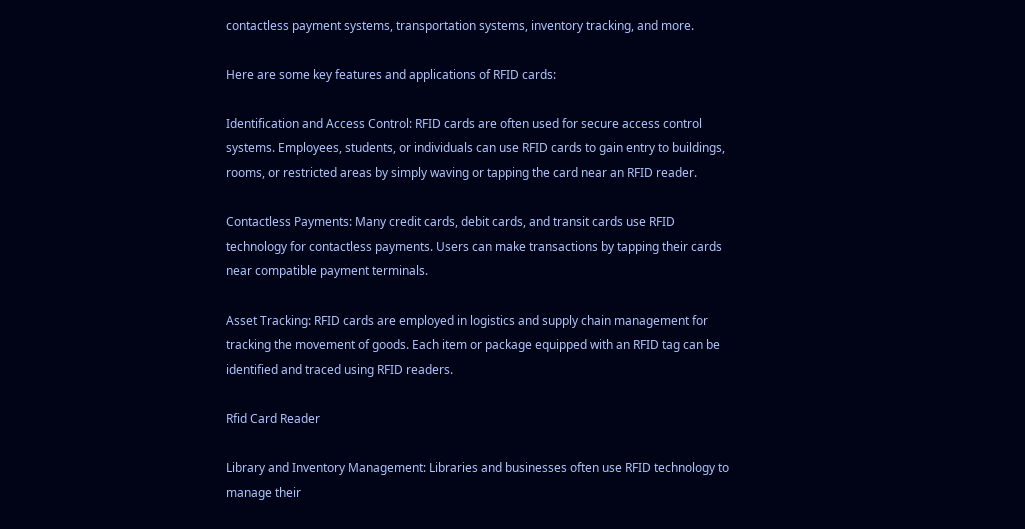contactless payment systems, transportation systems, inventory tracking, and more.

Here are some key features and applications of RFID cards:

Identification and Access Control: RFID cards are often used for secure access control systems. Employees, students, or individuals can use RFID cards to gain entry to buildings, rooms, or restricted areas by simply waving or tapping the card near an RFID reader.

Contactless Payments: Many credit cards, debit cards, and transit cards use RFID technology for contactless payments. Users can make transactions by tapping their cards near compatible payment terminals.

Asset Tracking: RFID cards are employed in logistics and supply chain management for tracking the movement of goods. Each item or package equipped with an RFID tag can be identified and traced using RFID readers.

Rfid Card Reader

Library and Inventory Management: Libraries and businesses often use RFID technology to manage their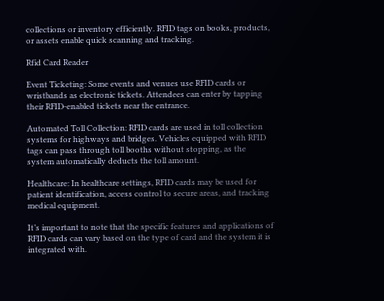collections or inventory efficiently. RFID tags on books, products, or assets enable quick scanning and tracking.

Rfid Card Reader

Event Ticketing: Some events and venues use RFID cards or wristbands as electronic tickets. Attendees can enter by tapping their RFID-enabled tickets near the entrance.

Automated Toll Collection: RFID cards are used in toll collection systems for highways and bridges. Vehicles equipped with RFID tags can pass through toll booths without stopping, as the system automatically deducts the toll amount.

Healthcare: In healthcare settings, RFID cards may be used for patient identification, access control to secure areas, and tracking medical equipment.

It’s important to note that the specific features and applications of RFID cards can vary based on the type of card and the system it is integrated with.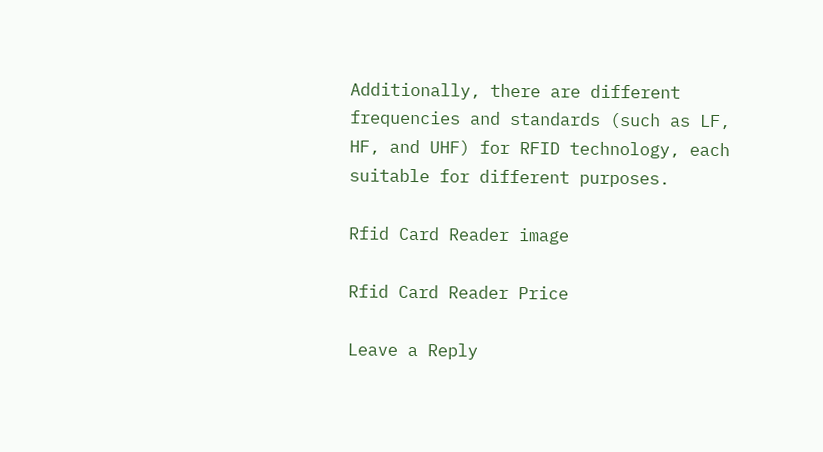Additionally, there are different frequencies and standards (such as LF, HF, and UHF) for RFID technology, each suitable for different purposes.

Rfid Card Reader image

Rfid Card Reader Price

Leave a Reply